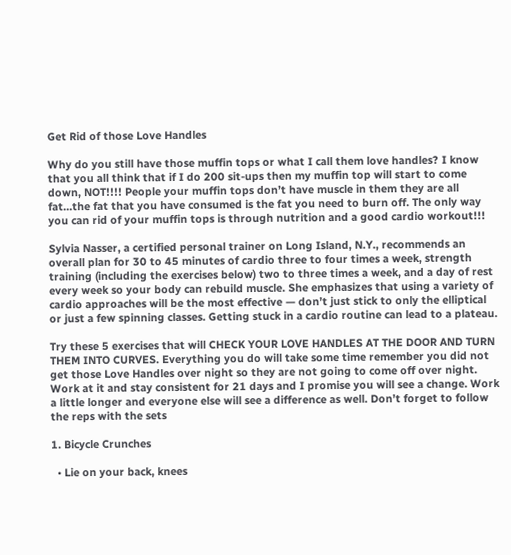Get Rid of those Love Handles

Why do you still have those muffin tops or what I call them love handles? I know that you all think that if I do 200 sit-ups then my muffin top will start to come down, NOT!!!! People your muffin tops don’t have muscle in them they are all fat…the fat that you have consumed is the fat you need to burn off. The only way you can rid of your muffin tops is through nutrition and a good cardio workout!!!

Sylvia Nasser, a certified personal trainer on Long Island, N.Y., recommends an overall plan for 30 to 45 minutes of cardio three to four times a week, strength training (including the exercises below) two to three times a week, and a day of rest every week so your body can rebuild muscle. She emphasizes that using a variety of cardio approaches will be the most effective — don’t just stick to only the elliptical or just a few spinning classes. Getting stuck in a cardio routine can lead to a plateau.

Try these 5 exercises that will CHECK YOUR LOVE HANDLES AT THE DOOR AND TURN THEM INTO CURVES. Everything you do will take some time remember you did not get those Love Handles over night so they are not going to come off over night. Work at it and stay consistent for 21 days and I promise you will see a change. Work a little longer and everyone else will see a difference as well. Don’t forget to follow the reps with the sets

1. Bicycle Crunches

  • Lie on your back, knees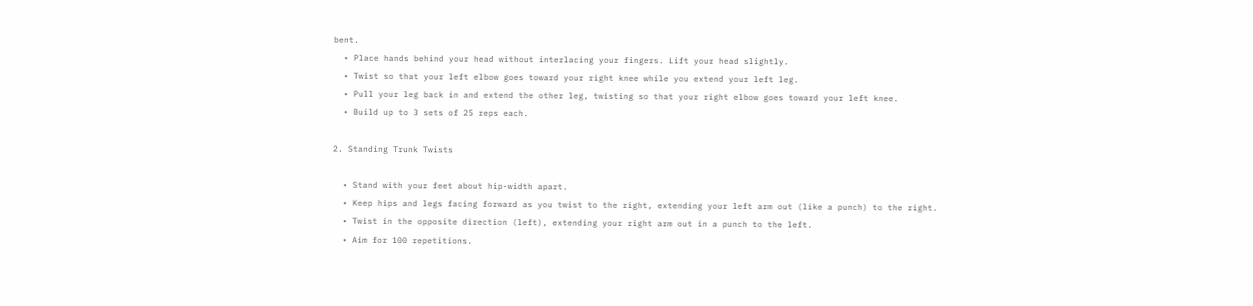bent.
  • Place hands behind your head without interlacing your fingers. Lift your head slightly.
  • Twist so that your left elbow goes toward your right knee while you extend your left leg.
  • Pull your leg back in and extend the other leg, twisting so that your right elbow goes toward your left knee.
  • Build up to 3 sets of 25 reps each.

2. Standing Trunk Twists

  • Stand with your feet about hip-width apart.
  • Keep hips and legs facing forward as you twist to the right, extending your left arm out (like a punch) to the right.
  • Twist in the opposite direction (left), extending your right arm out in a punch to the left.
  • Aim for 100 repetitions.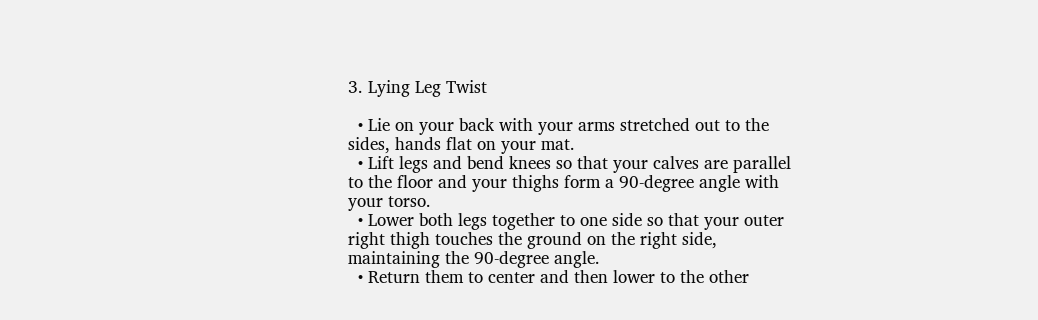3. Lying Leg Twist

  • Lie on your back with your arms stretched out to the sides, hands flat on your mat.
  • Lift legs and bend knees so that your calves are parallel to the floor and your thighs form a 90-degree angle with your torso.
  • Lower both legs together to one side so that your outer right thigh touches the ground on the right side, maintaining the 90-degree angle.
  • Return them to center and then lower to the other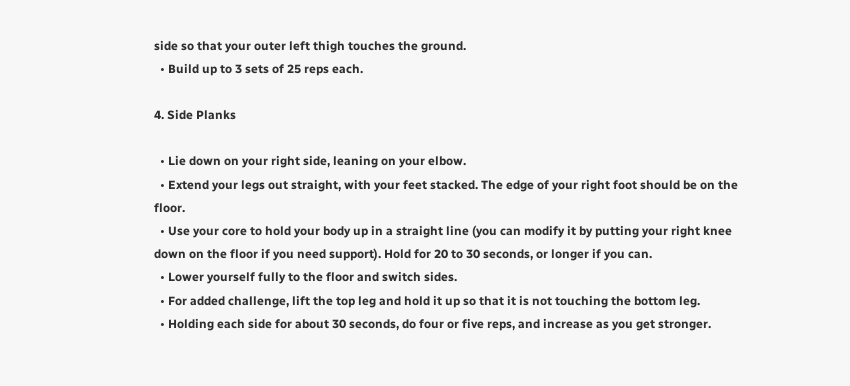side so that your outer left thigh touches the ground.
  • Build up to 3 sets of 25 reps each.

4. Side Planks

  • Lie down on your right side, leaning on your elbow.
  • Extend your legs out straight, with your feet stacked. The edge of your right foot should be on the floor.
  • Use your core to hold your body up in a straight line (you can modify it by putting your right knee down on the floor if you need support). Hold for 20 to 30 seconds, or longer if you can.
  • Lower yourself fully to the floor and switch sides.
  • For added challenge, lift the top leg and hold it up so that it is not touching the bottom leg.
  • Holding each side for about 30 seconds, do four or five reps, and increase as you get stronger.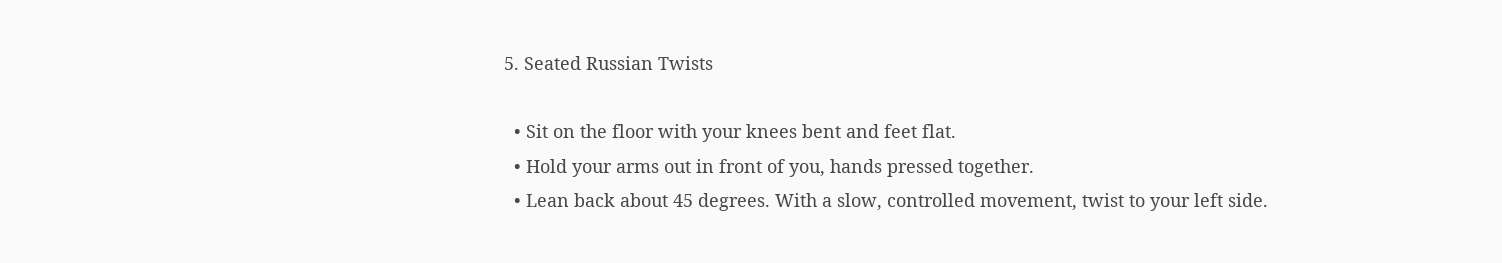5. Seated Russian Twists

  • Sit on the floor with your knees bent and feet flat.
  • Hold your arms out in front of you, hands pressed together.
  • Lean back about 45 degrees. With a slow, controlled movement, twist to your left side.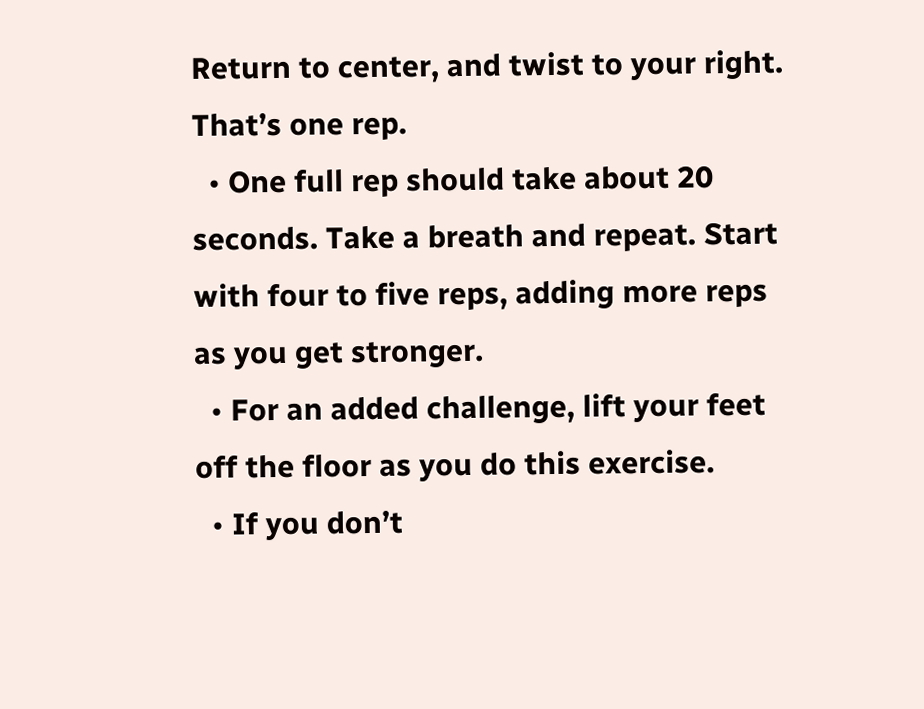Return to center, and twist to your right. That’s one rep.
  • One full rep should take about 20 seconds. Take a breath and repeat. Start with four to five reps, adding more reps as you get stronger.
  • For an added challenge, lift your feet off the floor as you do this exercise.
  • If you don’t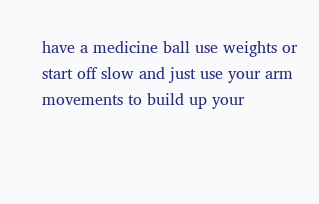have a medicine ball use weights or start off slow and just use your arm movements to build up your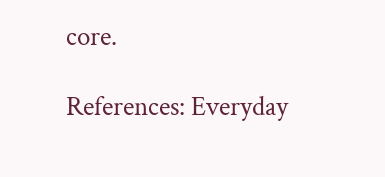core.

References: Everyday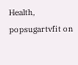Health, popsugartvfit on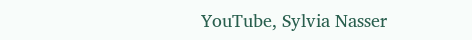YouTube, Sylvia Nasser